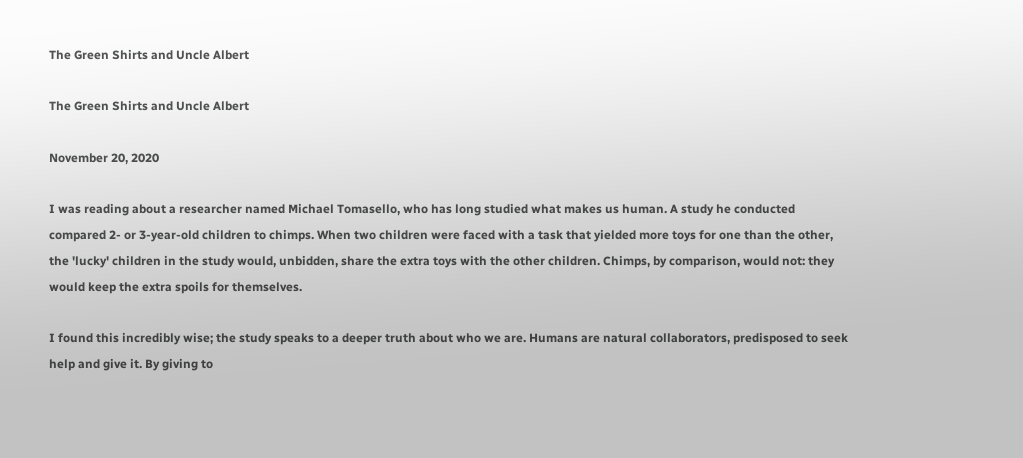The Green Shirts and Uncle Albert

The Green Shirts and Uncle Albert

November 20, 2020

I was reading about a researcher named Michael Tomasello, who has long studied what makes us human. A study he conducted compared 2- or 3-year-old children to chimps. When two children were faced with a task that yielded more toys for one than the other, the 'lucky' children in the study would, unbidden, share the extra toys with the other children. Chimps, by comparison, would not: they would keep the extra spoils for themselves.

I found this incredibly wise; the study speaks to a deeper truth about who we are. Humans are natural collaborators, predisposed to seek help and give it. By giving to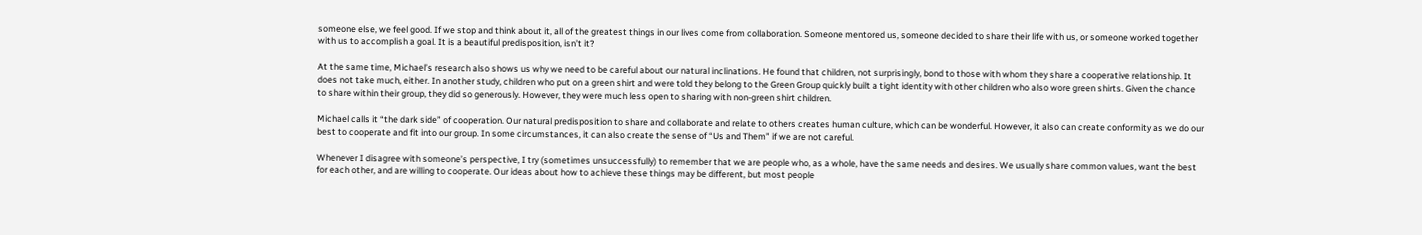someone else, we feel good. If we stop and think about it, all of the greatest things in our lives come from collaboration. Someone mentored us, someone decided to share their life with us, or someone worked together with us to accomplish a goal. It is a beautiful predisposition, isn’t it?

At the same time, Michael’s research also shows us why we need to be careful about our natural inclinations. He found that children, not surprisingly, bond to those with whom they share a cooperative relationship. It does not take much, either. In another study, children who put on a green shirt and were told they belong to the Green Group quickly built a tight identity with other children who also wore green shirts. Given the chance to share within their group, they did so generously. However, they were much less open to sharing with non-green shirt children.

Michael calls it “the dark side” of cooperation. Our natural predisposition to share and collaborate and relate to others creates human culture, which can be wonderful. However, it also can create conformity as we do our best to cooperate and fit into our group. In some circumstances, it can also create the sense of “Us and Them” if we are not careful.

Whenever I disagree with someone’s perspective, I try (sometimes unsuccessfully) to remember that we are people who, as a whole, have the same needs and desires. We usually share common values, want the best for each other, and are willing to cooperate. Our ideas about how to achieve these things may be different, but most people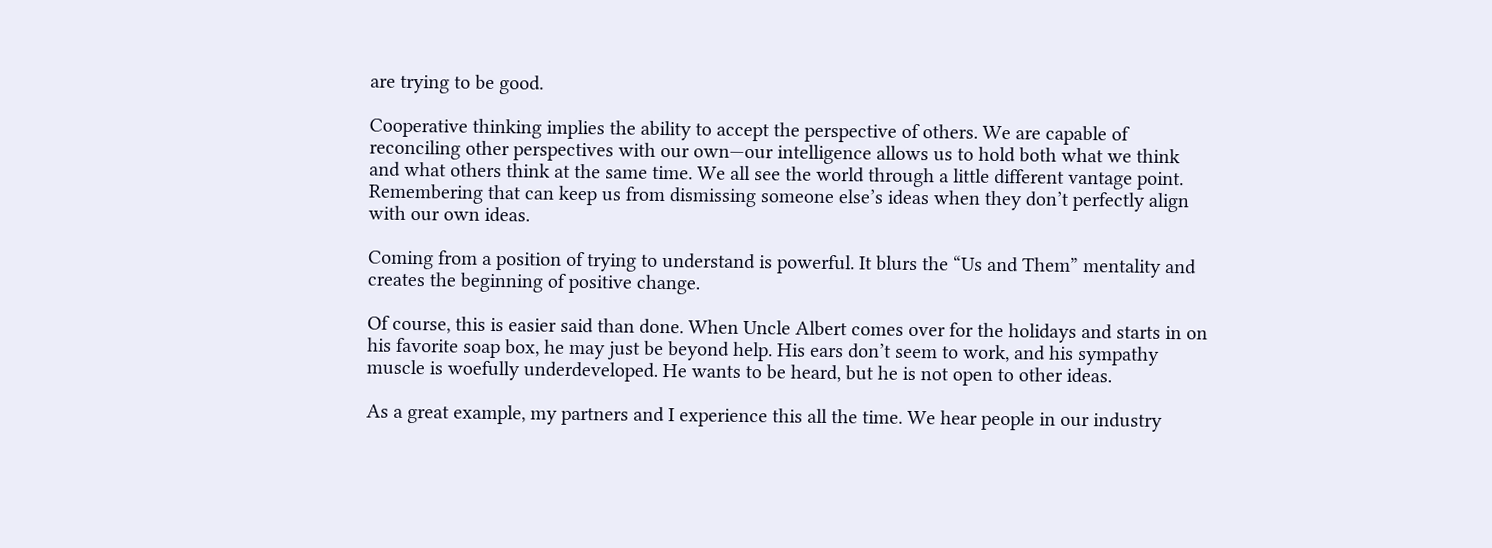are trying to be good.

Cooperative thinking implies the ability to accept the perspective of others. We are capable of reconciling other perspectives with our own—our intelligence allows us to hold both what we think and what others think at the same time. We all see the world through a little different vantage point. Remembering that can keep us from dismissing someone else’s ideas when they don’t perfectly align with our own ideas.

Coming from a position of trying to understand is powerful. It blurs the “Us and Them” mentality and creates the beginning of positive change.

Of course, this is easier said than done. When Uncle Albert comes over for the holidays and starts in on his favorite soap box, he may just be beyond help. His ears don’t seem to work, and his sympathy muscle is woefully underdeveloped. He wants to be heard, but he is not open to other ideas.

As a great example, my partners and I experience this all the time. We hear people in our industry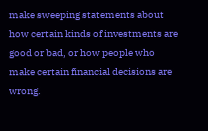make sweeping statements about how certain kinds of investments are good or bad, or how people who make certain financial decisions are wrong.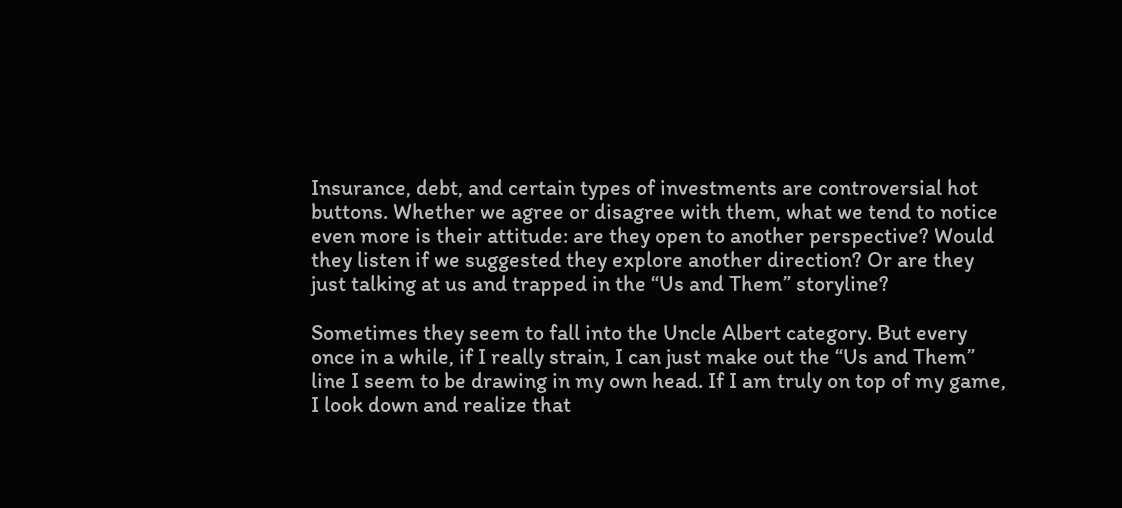Insurance, debt, and certain types of investments are controversial hot buttons. Whether we agree or disagree with them, what we tend to notice even more is their attitude: are they open to another perspective? Would they listen if we suggested they explore another direction? Or are they just talking at us and trapped in the “Us and Them” storyline?

Sometimes they seem to fall into the Uncle Albert category. But every once in a while, if I really strain, I can just make out the “Us and Them” line I seem to be drawing in my own head. If I am truly on top of my game, I look down and realize that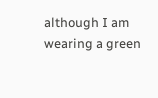although I am wearing a green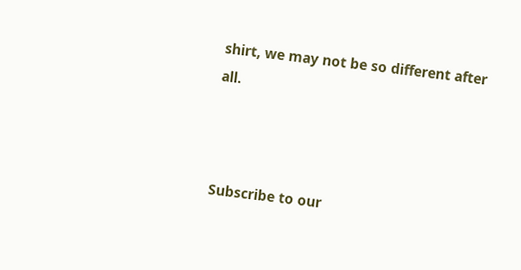shirt, we may not be so different after all.



Subscribe to our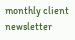monthly client newsletter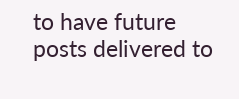to have future posts delivered to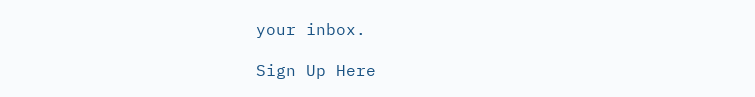your inbox.

Sign Up Here